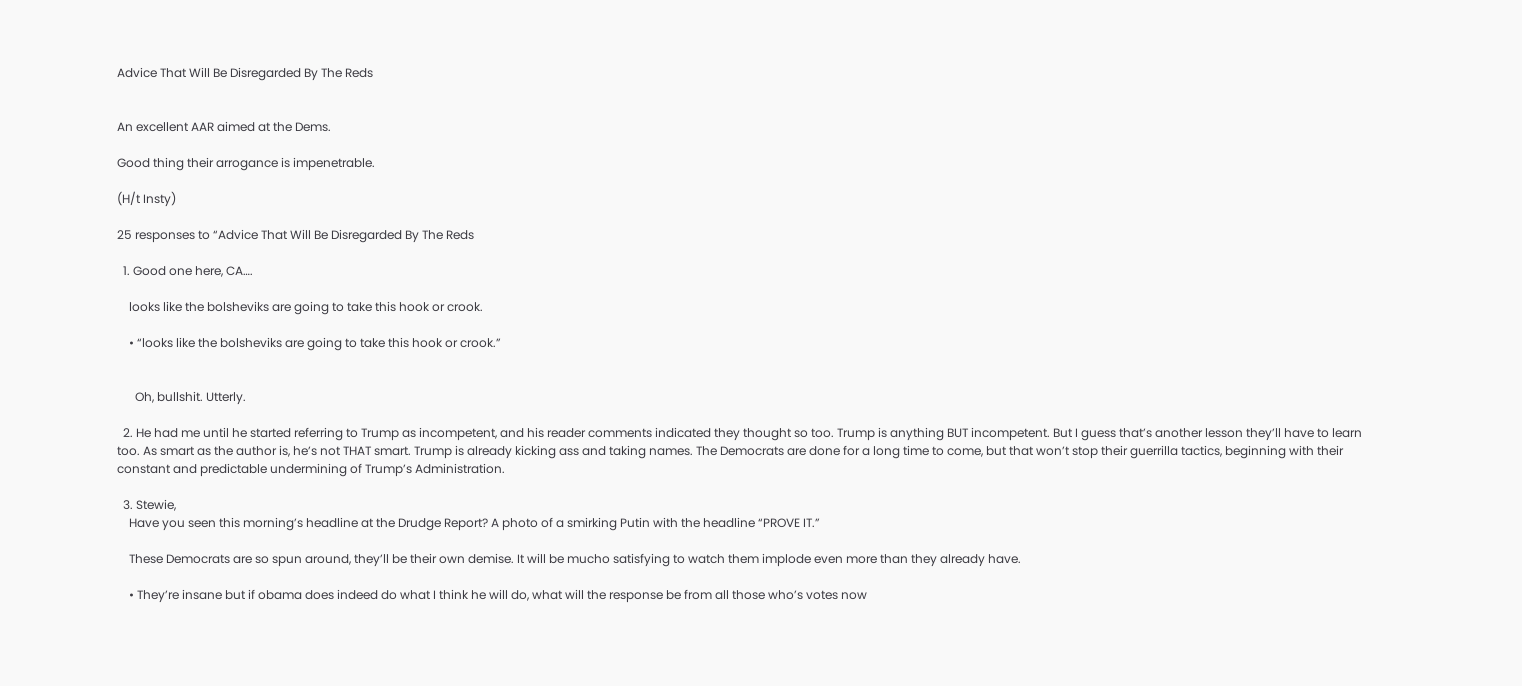Advice That Will Be Disregarded By The Reds


An excellent AAR aimed at the Dems.

Good thing their arrogance is impenetrable.

(H/t Insty)

25 responses to “Advice That Will Be Disregarded By The Reds

  1. Good one here, CA….

    looks like the bolsheviks are going to take this hook or crook.

    • “looks like the bolsheviks are going to take this hook or crook.”


      Oh, bullshit. Utterly.

  2. He had me until he started referring to Trump as incompetent, and his reader comments indicated they thought so too. Trump is anything BUT incompetent. But I guess that’s another lesson they’ll have to learn too. As smart as the author is, he’s not THAT smart. Trump is already kicking ass and taking names. The Democrats are done for a long time to come, but that won’t stop their guerrilla tactics, beginning with their constant and predictable undermining of Trump’s Administration.

  3. Stewie,
    Have you seen this morning’s headline at the Drudge Report? A photo of a smirking Putin with the headline “PROVE IT.”

    These Democrats are so spun around, they’ll be their own demise. It will be mucho satisfying to watch them implode even more than they already have.

    • They’re insane but if obama does indeed do what I think he will do, what will the response be from all those who’s votes now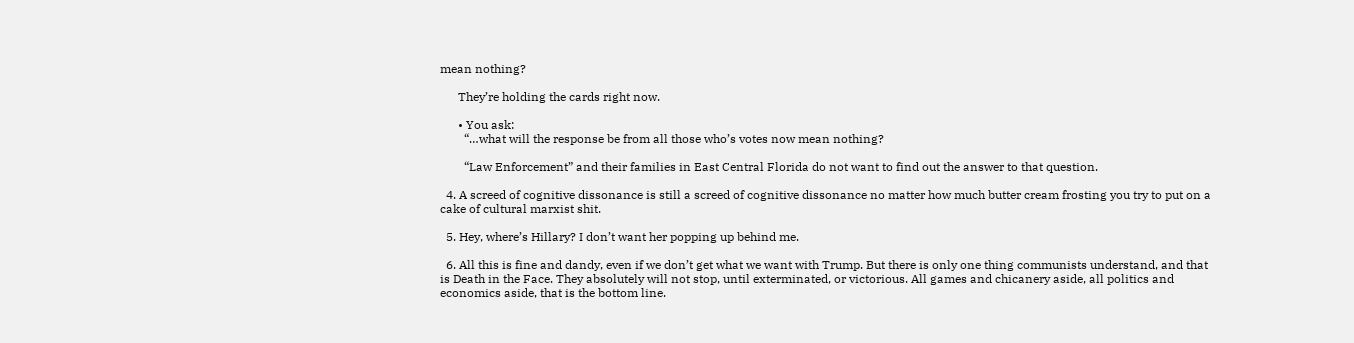mean nothing?

      They’re holding the cards right now.

      • You ask:
        “…what will the response be from all those who’s votes now mean nothing?

        “Law Enforcement” and their families in East Central Florida do not want to find out the answer to that question.

  4. A screed of cognitive dissonance is still a screed of cognitive dissonance no matter how much butter cream frosting you try to put on a cake of cultural marxist shit.

  5. Hey, where’s Hillary? I don’t want her popping up behind me.

  6. All this is fine and dandy, even if we don’t get what we want with Trump. But there is only one thing communists understand, and that is Death in the Face. They absolutely will not stop, until exterminated, or victorious. All games and chicanery aside, all politics and economics aside, that is the bottom line.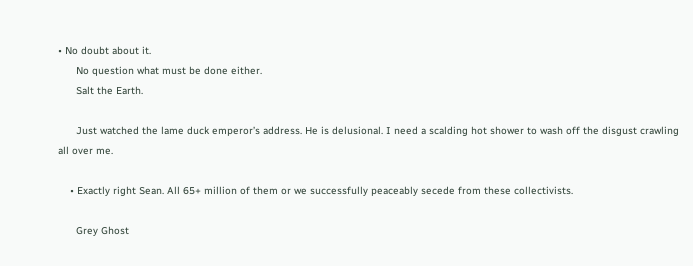• No doubt about it.
      No question what must be done either.
      Salt the Earth.

      Just watched the lame duck emperor’s address. He is delusional. I need a scalding hot shower to wash off the disgust crawling all over me.

    • Exactly right Sean. All 65+ million of them or we successfully peaceably secede from these collectivists.

      Grey Ghost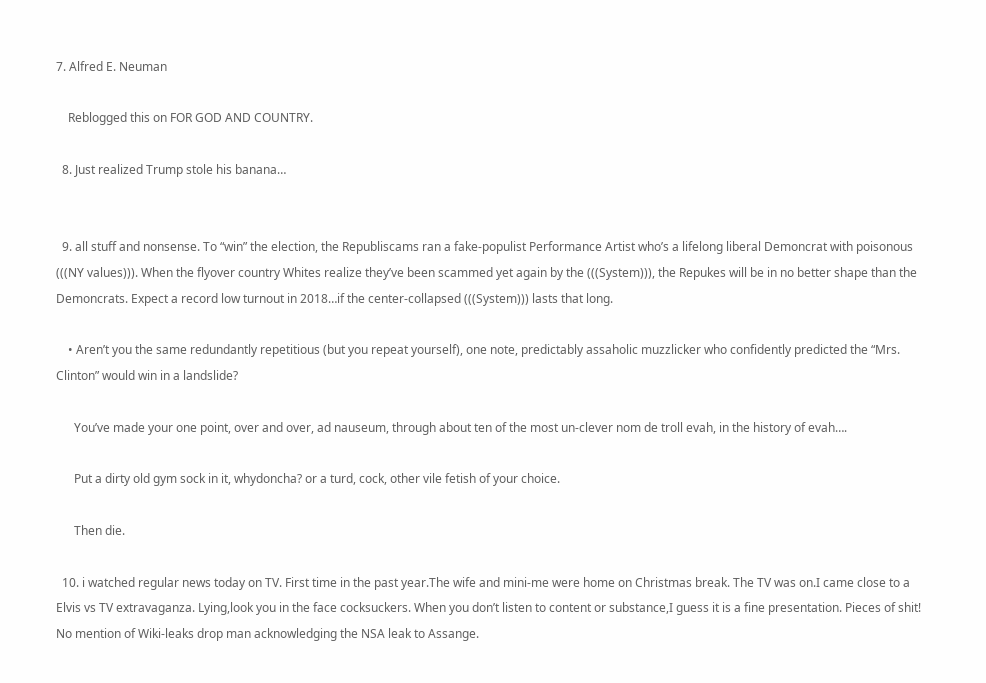7. Alfred E. Neuman

    Reblogged this on FOR GOD AND COUNTRY.

  8. Just realized Trump stole his banana…


  9. all stuff and nonsense. To “win” the election, the Republiscams ran a fake-populist Performance Artist who’s a lifelong liberal Demoncrat with poisonous (((NY values))). When the flyover country Whites realize they’ve been scammed yet again by the (((System))), the Repukes will be in no better shape than the Demoncrats. Expect a record low turnout in 2018…if the center-collapsed (((System))) lasts that long.

    • Aren’t you the same redundantly repetitious (but you repeat yourself), one note, predictably assaholic muzzlicker who confidently predicted the “Mrs. Clinton” would win in a landslide?

      You’ve made your one point, over and over, ad nauseum, through about ten of the most un-clever nom de troll evah, in the history of evah….

      Put a dirty old gym sock in it, whydoncha? or a turd, cock, other vile fetish of your choice.

      Then die.

  10. i watched regular news today on TV. First time in the past year.The wife and mini-me were home on Christmas break. The TV was on.I came close to a Elvis vs TV extravaganza. Lying,look you in the face cocksuckers. When you don’t listen to content or substance,I guess it is a fine presentation. Pieces of shit! No mention of Wiki-leaks drop man acknowledging the NSA leak to Assange.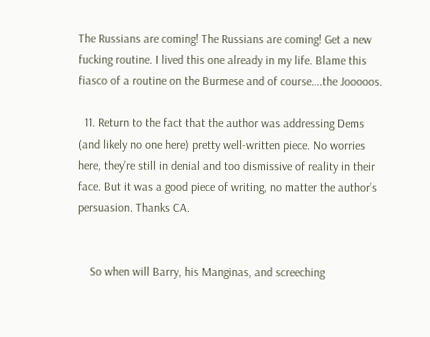The Russians are coming! The Russians are coming! Get a new fucking routine. I lived this one already in my life. Blame this fiasco of a routine on the Burmese and of course….the Jooooos.

  11. Return to the fact that the author was addressing Dems (and likely no one here) pretty well-written piece. No worries here, they’re still in denial and too dismissive of reality in their face. But it was a good piece of writing, no matter the author’s persuasion. Thanks CA.


    So when will Barry, his Manginas, and screeching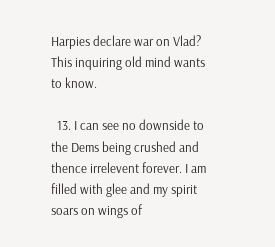Harpies declare war on Vlad? This inquiring old mind wants to know.

  13. I can see no downside to the Dems being crushed and thence irrelevent forever. I am filled with glee and my spirit soars on wings of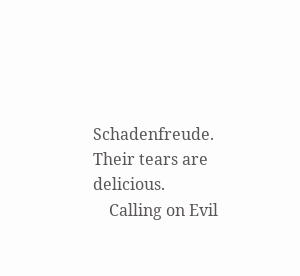Schadenfreude. Their tears are delicious.
    Calling on Evil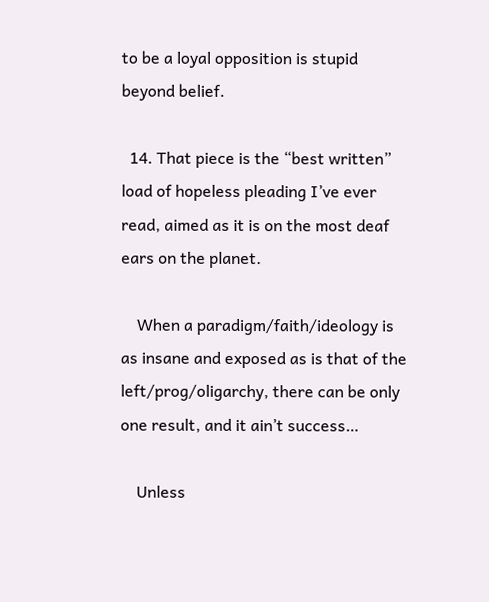to be a loyal opposition is stupid beyond belief.

  14. That piece is the “best written” load of hopeless pleading I’ve ever read, aimed as it is on the most deaf ears on the planet.

    When a paradigm/faith/ideology is as insane and exposed as is that of the left/prog/oligarchy, there can be only one result, and it ain’t success…

    Unless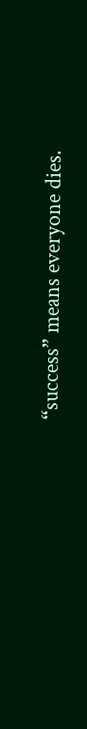“success” means everyone dies.